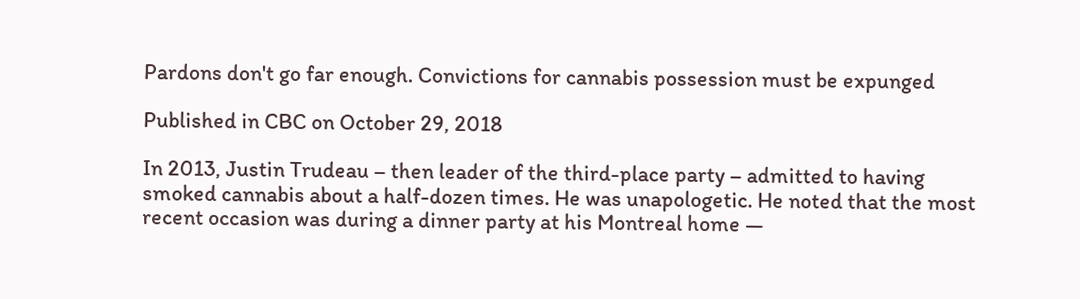Pardons don't go far enough. Convictions for cannabis possession must be expunged

Published in CBC on October 29, 2018

In 2013, Justin Trudeau – then leader of the third-place party – admitted to having smoked cannabis about a half-dozen times. He was unapologetic. He noted that the most recent occasion was during a dinner party at his Montreal home —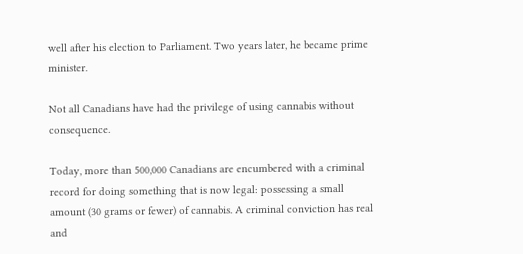well after his election to Parliament. Two years later, he became prime minister.

Not all Canadians have had the privilege of using cannabis without consequence.

Today, more than 500,000 Canadians are encumbered with a criminal record for doing something that is now legal: possessing a small amount (30 grams or fewer) of cannabis. A criminal conviction has real and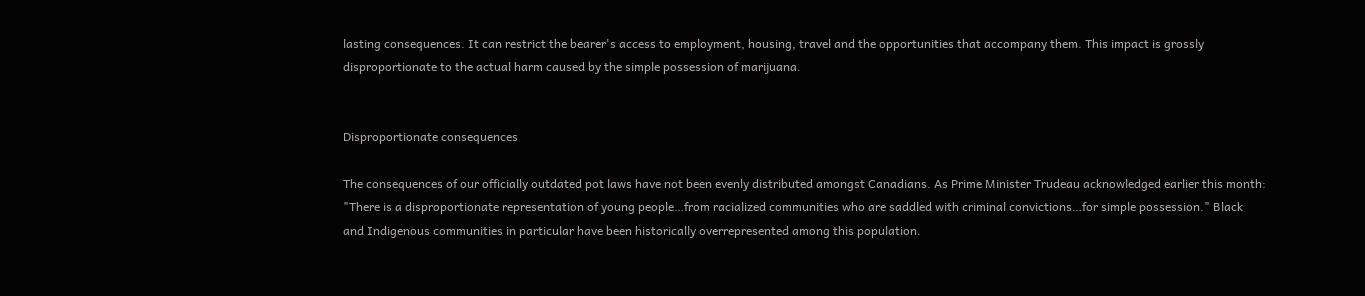lasting consequences. It can restrict the bearer's access to employment, housing, travel and the opportunities that accompany them. This impact is grossly disproportionate to the actual harm caused by the simple possession of marijuana.


Disproportionate consequences

The consequences of our officially outdated pot laws have not been evenly distributed amongst Canadians. As Prime Minister Trudeau acknowledged earlier this month: "There is a disproportionate representation of young people…from racialized communities who are saddled with criminal convictions…for simple possession." Black and Indigenous communities in particular have been historically overrepresented among this population.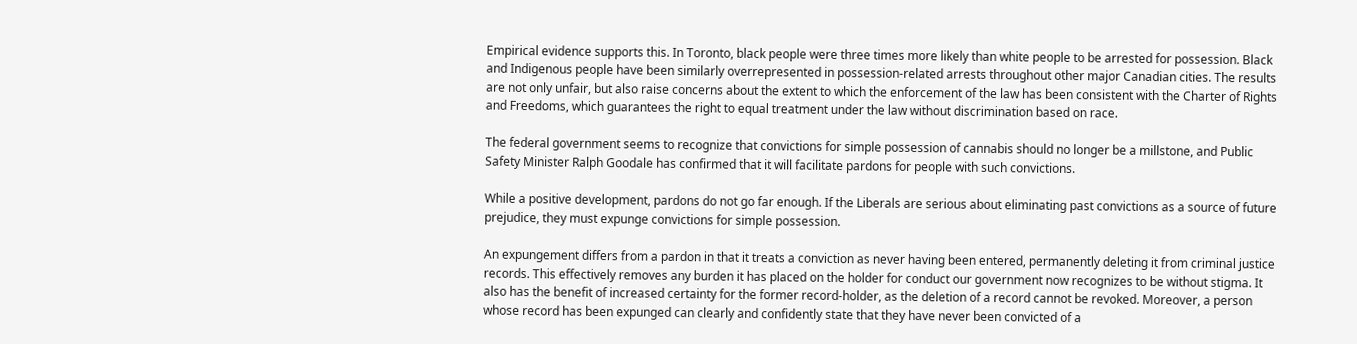Empirical evidence supports this. In Toronto, black people were three times more likely than white people to be arrested for possession. Black and Indigenous people have been similarly overrepresented in possession-related arrests throughout other major Canadian cities. The results are not only unfair, but also raise concerns about the extent to which the enforcement of the law has been consistent with the Charter of Rights and Freedoms, which guarantees the right to equal treatment under the law without discrimination based on race.

The federal government seems to recognize that convictions for simple possession of cannabis should no longer be a millstone, and Public Safety Minister Ralph Goodale has confirmed that it will facilitate pardons for people with such convictions.

While a positive development, pardons do not go far enough. If the Liberals are serious about eliminating past convictions as a source of future prejudice, they must expunge convictions for simple possession.

An expungement differs from a pardon in that it treats a conviction as never having been entered, permanently deleting it from criminal justice records. This effectively removes any burden it has placed on the holder for conduct our government now recognizes to be without stigma. It also has the benefit of increased certainty for the former record-holder, as the deletion of a record cannot be revoked. Moreover, a person whose record has been expunged can clearly and confidently state that they have never been convicted of a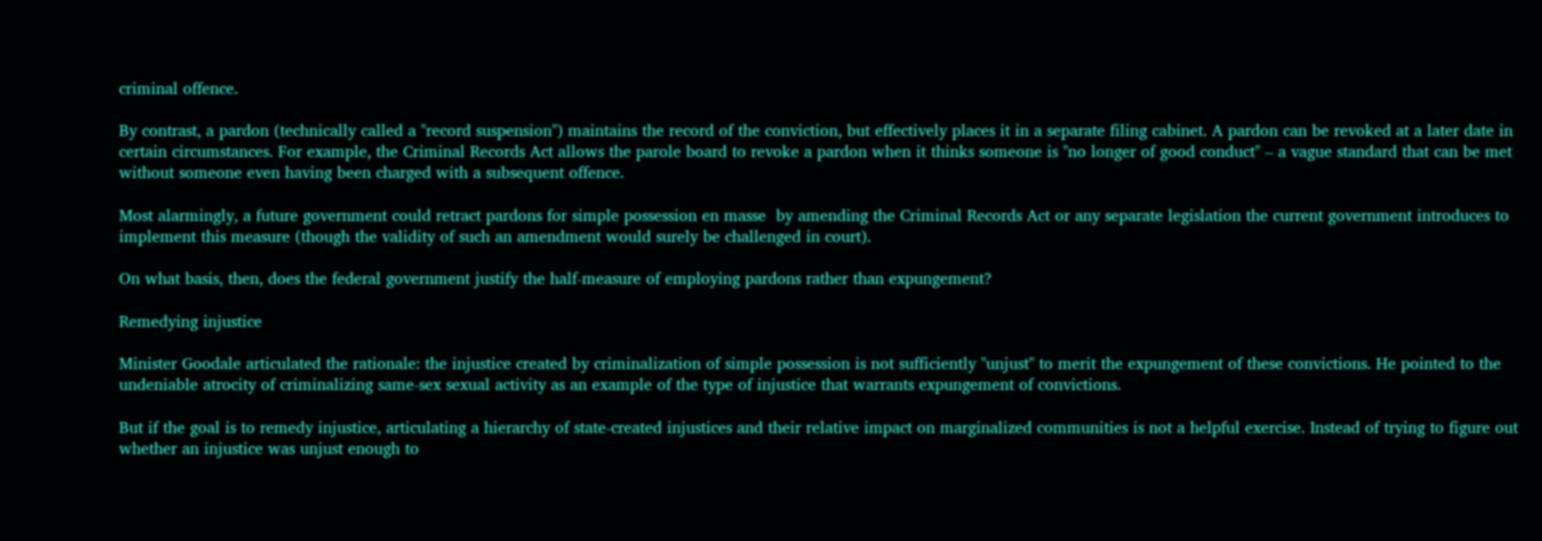criminal offence.

By contrast, a pardon (technically called a "record suspension") maintains the record of the conviction, but effectively places it in a separate filing cabinet. A pardon can be revoked at a later date in certain circumstances. For example, the Criminal Records Act allows the parole board to revoke a pardon when it thinks someone is "no longer of good conduct" – a vague standard that can be met without someone even having been charged with a subsequent offence.

Most alarmingly, a future government could retract pardons for simple possession en masse  by amending the Criminal Records Act or any separate legislation the current government introduces to implement this measure (though the validity of such an amendment would surely be challenged in court).

On what basis, then, does the federal government justify the half-measure of employing pardons rather than expungement?

Remedying injustice

Minister Goodale articulated the rationale: the injustice created by criminalization of simple possession is not sufficiently "unjust" to merit the expungement of these convictions. He pointed to the undeniable atrocity of criminalizing same-sex sexual activity as an example of the type of injustice that warrants expungement of convictions.

But if the goal is to remedy injustice, articulating a hierarchy of state-created injustices and their relative impact on marginalized communities is not a helpful exercise. Instead of trying to figure out whether an injustice was unjust enough to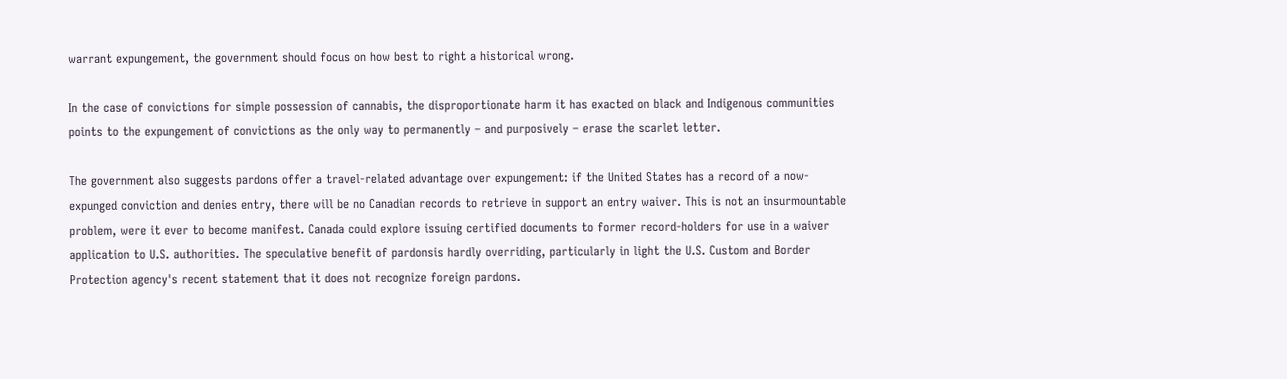warrant expungement, the government should focus on how best to right a historical wrong.

In the case of convictions for simple possession of cannabis, the disproportionate harm it has exacted on black and Indigenous communities points to the expungement of convictions as the only way to permanently – and purposively – erase the scarlet letter.

The government also suggests pardons offer a travel-related advantage over expungement: if the United States has a record of a now-expunged conviction and denies entry, there will be no Canadian records to retrieve in support an entry waiver. This is not an insurmountable problem, were it ever to become manifest. Canada could explore issuing certified documents to former record-holders for use in a waiver application to U.S. authorities. The speculative benefit of pardonsis hardly overriding, particularly in light the U.S. Custom and Border Protection agency's recent statement that it does not recognize foreign pardons.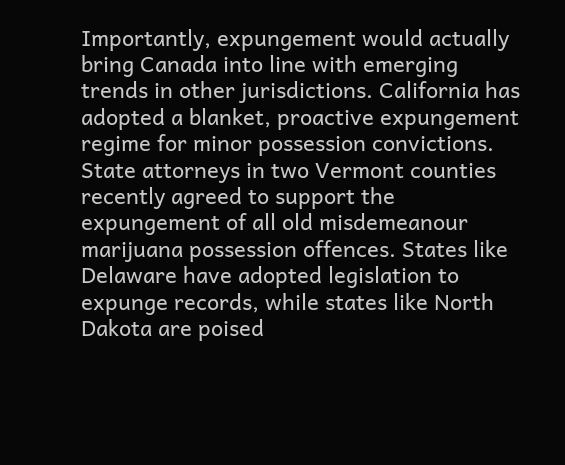Importantly, expungement would actually bring Canada into line with emerging trends in other jurisdictions. California has adopted a blanket, proactive expungement regime for minor possession convictions. State attorneys in two Vermont counties recently agreed to support the expungement of all old misdemeanour marijuana possession offences. States like Delaware have adopted legislation to expunge records, while states like North Dakota are poised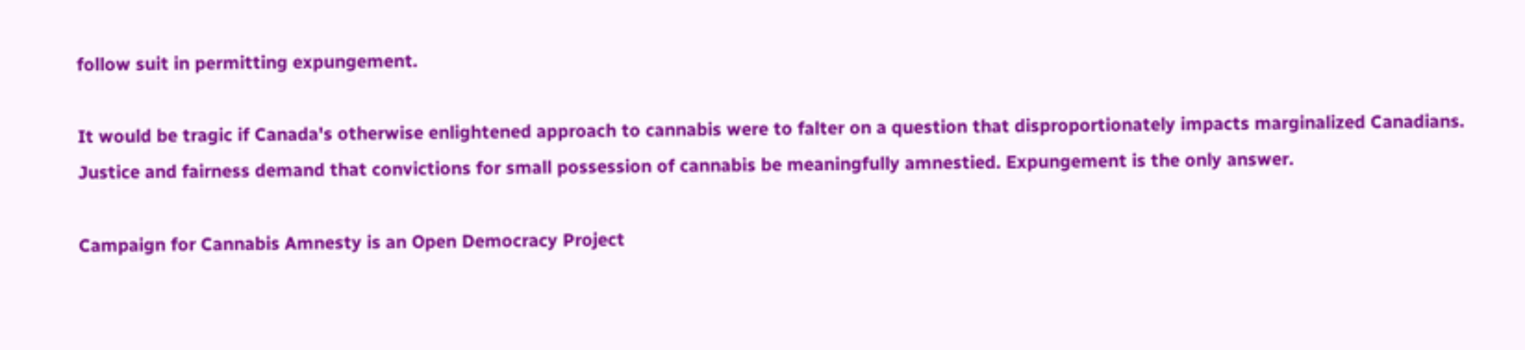follow suit in permitting expungement.

It would be tragic if Canada's otherwise enlightened approach to cannabis were to falter on a question that disproportionately impacts marginalized Canadians. Justice and fairness demand that convictions for small possession of cannabis be meaningfully amnestied. Expungement is the only answer.

Campaign for Cannabis Amnesty is an Open Democracy Project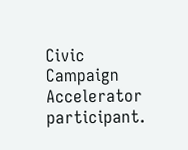Civic Campaign Accelerator participant.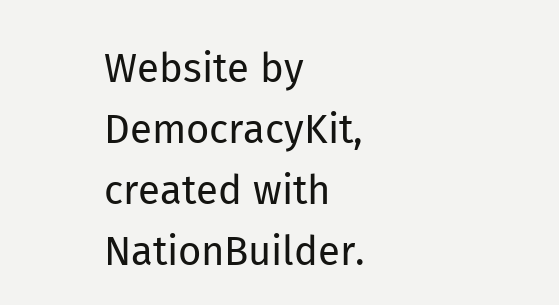Website by DemocracyKit, created with NationBuilder.